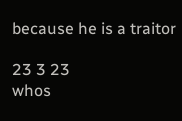because he is a traitor

23 3 23
whos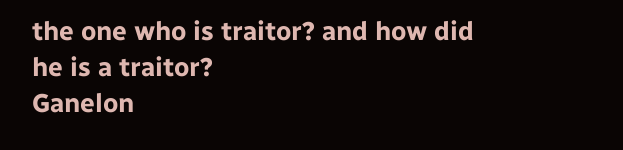the one who is traitor? and how did he is a traitor?
Ganelon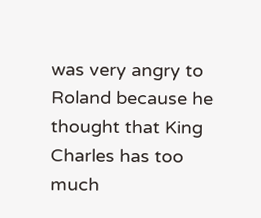was very angry to Roland because he thought that King Charles has too much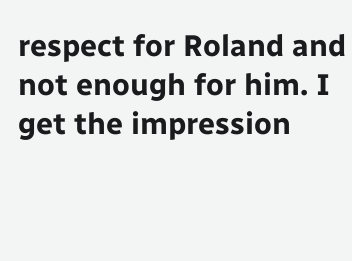respect for Roland and not enough for him. I get the impression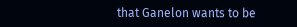that Ganelon wants to be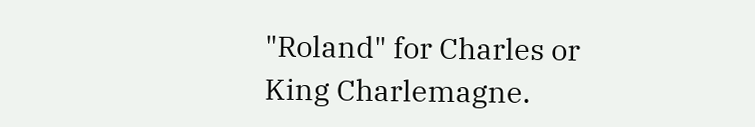"Roland" for Charles or King Charlemagne.